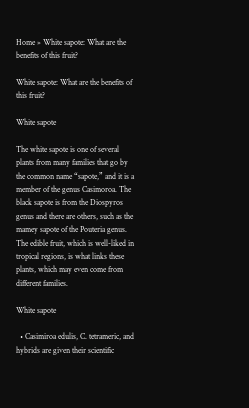Home » White sapote: What are the benefits of this fruit?

White sapote: What are the benefits of this fruit?

White sapote

The white sapote is one of several plants from many families that go by the common name “sapote,” and it is a member of the genus Casimoroa. The black sapote is from the Diospyros genus and there are others, such as the mamey sapote of the Pouteria genus. The edible fruit, which is well-liked in tropical regions, is what links these plants, which may even come from different families.

White sapote

  • Casimiroa edulis, C. tetrameric, and hybrids are given their scientific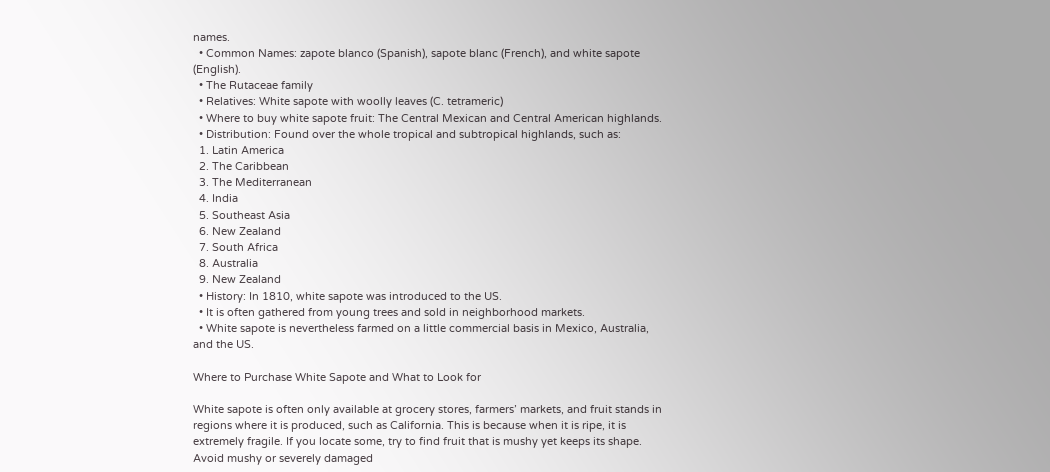names.
  • Common Names: zapote blanco (Spanish), sapote blanc (French), and white sapote (English).
  • The Rutaceae family
  • Relatives: White sapote with woolly leaves (C. tetrameric)
  • Where to buy white sapote fruit: The Central Mexican and Central American highlands.
  • Distribution: Found over the whole tropical and subtropical highlands, such as:
  1. Latin America
  2. The Caribbean
  3. The Mediterranean
  4. India
  5. Southeast Asia
  6. New Zealand
  7. South Africa
  8. Australia
  9. New Zealand
  • History: In 1810, white sapote was introduced to the US.
  • It is often gathered from young trees and sold in neighborhood markets.
  • White sapote is nevertheless farmed on a little commercial basis in Mexico, Australia, and the US.

Where to Purchase White Sapote and What to Look for

White sapote is often only available at grocery stores, farmers’ markets, and fruit stands in regions where it is produced, such as California. This is because when it is ripe, it is extremely fragile. If you locate some, try to find fruit that is mushy yet keeps its shape. Avoid mushy or severely damaged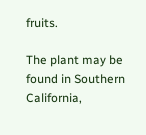fruits.

The plant may be found in Southern California,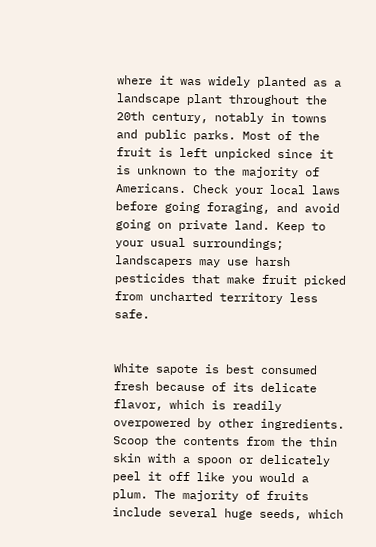where it was widely planted as a landscape plant throughout the 20th century, notably in towns and public parks. Most of the fruit is left unpicked since it is unknown to the majority of Americans. Check your local laws before going foraging, and avoid going on private land. Keep to your usual surroundings; landscapers may use harsh pesticides that make fruit picked from uncharted territory less safe.


White sapote is best consumed fresh because of its delicate flavor, which is readily overpowered by other ingredients. Scoop the contents from the thin skin with a spoon or delicately peel it off like you would a plum. The majority of fruits include several huge seeds, which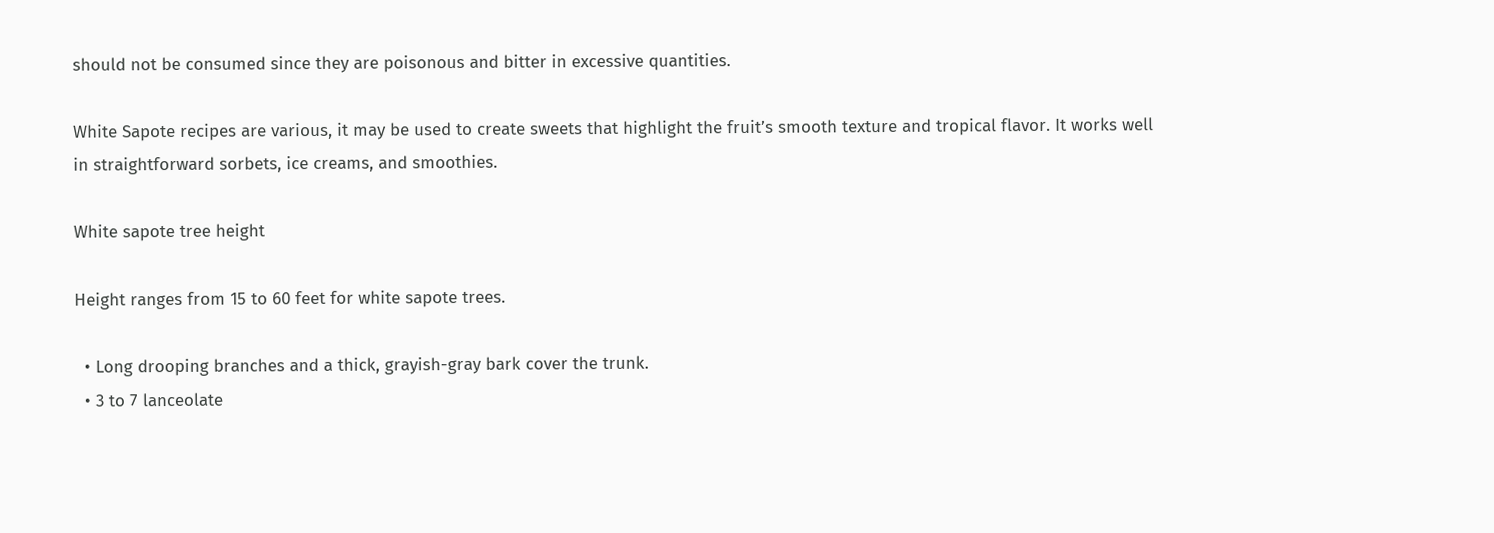should not be consumed since they are poisonous and bitter in excessive quantities.

White Sapote recipes are various, it may be used to create sweets that highlight the fruit’s smooth texture and tropical flavor. It works well in straightforward sorbets, ice creams, and smoothies.

White sapote tree height

Height ranges from 15 to 60 feet for white sapote trees.

  • Long drooping branches and a thick, grayish-gray bark cover the trunk.
  • 3 to 7 lanceolate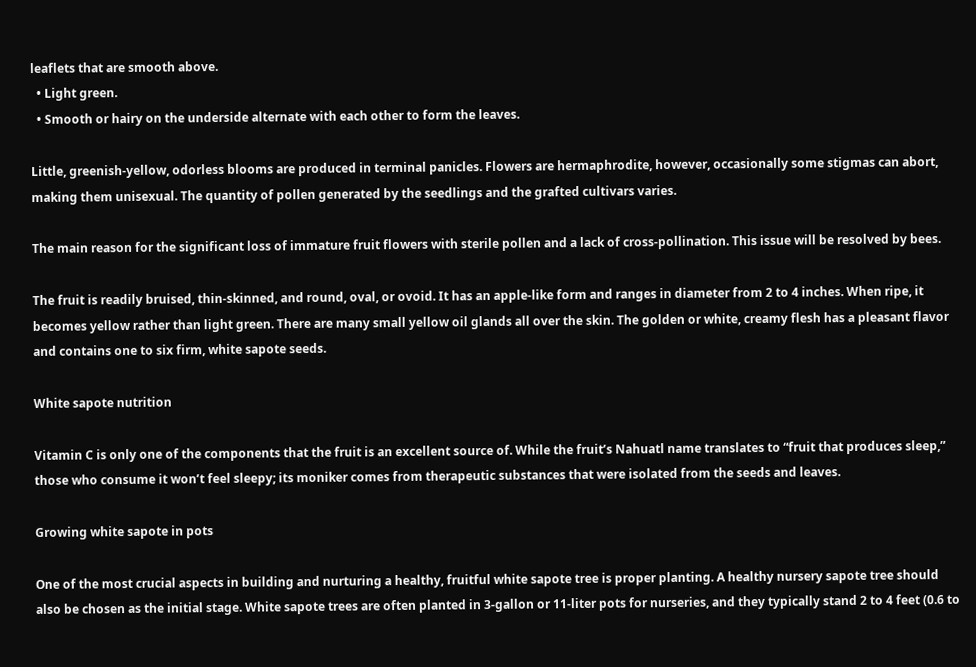leaflets that are smooth above.
  • Light green.
  • Smooth or hairy on the underside alternate with each other to form the leaves.

Little, greenish-yellow, odorless blooms are produced in terminal panicles. Flowers are hermaphrodite, however, occasionally some stigmas can abort, making them unisexual. The quantity of pollen generated by the seedlings and the grafted cultivars varies.

The main reason for the significant loss of immature fruit flowers with sterile pollen and a lack of cross-pollination. This issue will be resolved by bees.

The fruit is readily bruised, thin-skinned, and round, oval, or ovoid. It has an apple-like form and ranges in diameter from 2 to 4 inches. When ripe, it becomes yellow rather than light green. There are many small yellow oil glands all over the skin. The golden or white, creamy flesh has a pleasant flavor and contains one to six firm, white sapote seeds.

White sapote nutrition

Vitamin C is only one of the components that the fruit is an excellent source of. While the fruit’s Nahuatl name translates to “fruit that produces sleep,” those who consume it won’t feel sleepy; its moniker comes from therapeutic substances that were isolated from the seeds and leaves.

Growing white sapote in pots

One of the most crucial aspects in building and nurturing a healthy, fruitful white sapote tree is proper planting. A healthy nursery sapote tree should also be chosen as the initial stage. White sapote trees are often planted in 3-gallon or 11-liter pots for nurseries, and they typically stand 2 to 4 feet (0.6 to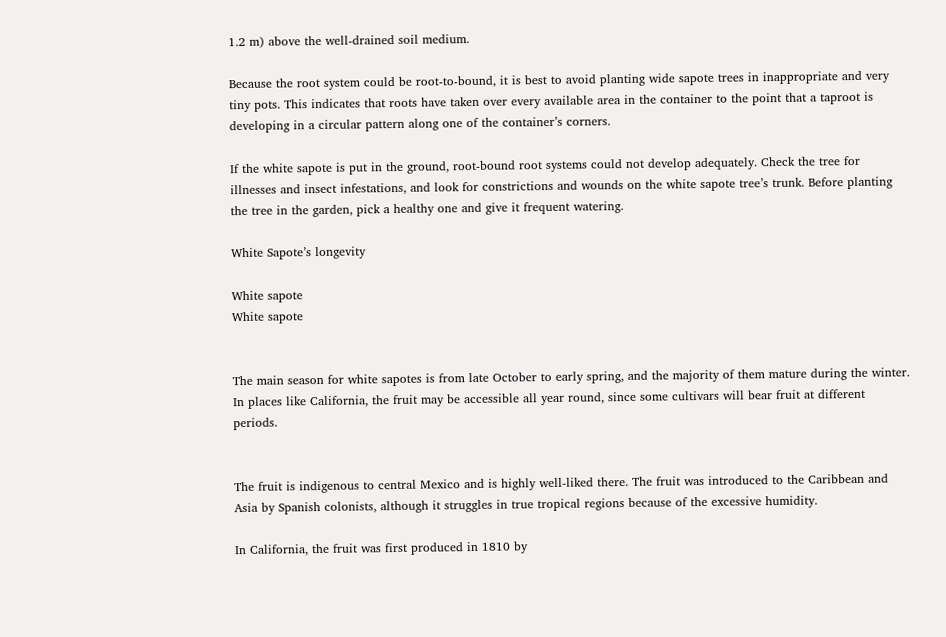1.2 m) above the well-drained soil medium.

Because the root system could be root-to-bound, it is best to avoid planting wide sapote trees in inappropriate and very tiny pots. This indicates that roots have taken over every available area in the container to the point that a taproot is developing in a circular pattern along one of the container’s corners.

If the white sapote is put in the ground, root-bound root systems could not develop adequately. Check the tree for illnesses and insect infestations, and look for constrictions and wounds on the white sapote tree’s trunk. Before planting the tree in the garden, pick a healthy one and give it frequent watering.

White Sapote’s longevity

White sapote
White sapote


The main season for white sapotes is from late October to early spring, and the majority of them mature during the winter. In places like California, the fruit may be accessible all year round, since some cultivars will bear fruit at different periods.


The fruit is indigenous to central Mexico and is highly well-liked there. The fruit was introduced to the Caribbean and Asia by Spanish colonists, although it struggles in true tropical regions because of the excessive humidity.

In California, the fruit was first produced in 1810 by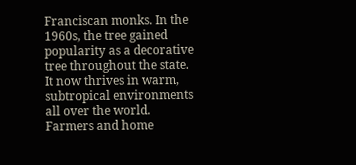Franciscan monks. In the 1960s, the tree gained popularity as a decorative tree throughout the state. It now thrives in warm, subtropical environments all over the world. Farmers and home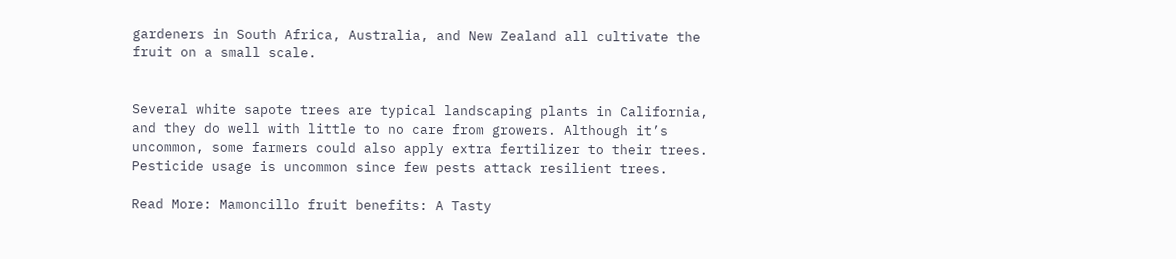gardeners in South Africa, Australia, and New Zealand all cultivate the fruit on a small scale.


Several white sapote trees are typical landscaping plants in California, and they do well with little to no care from growers. Although it’s uncommon, some farmers could also apply extra fertilizer to their trees. Pesticide usage is uncommon since few pests attack resilient trees.

Read More: Mamoncillo fruit benefits: A Tasty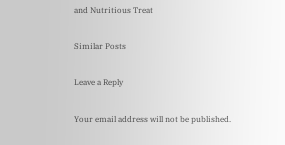and Nutritious Treat

Similar Posts

Leave a Reply

Your email address will not be published.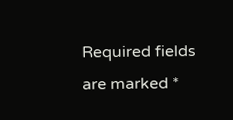Required fields are marked *